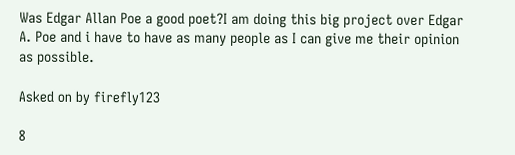Was Edgar Allan Poe a good poet?I am doing this big project over Edgar A. Poe and i have to have as many people as I can give me their opinion as possible.

Asked on by firefly123

8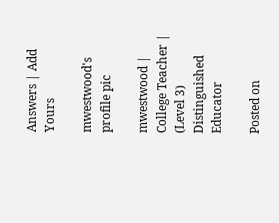Answers | Add Yours

mwestwood's profile pic

mwestwood | College Teacher | (Level 3) Distinguished Educator

Posted on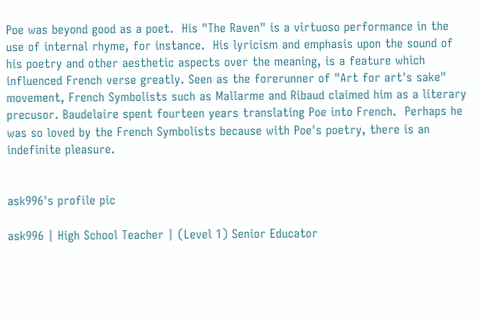Poe was beyond good as a poet.  His "The Raven" is a virtuoso performance in the use of internal rhyme, for instance.  His lyricism and emphasis upon the sound of his poetry and other aesthetic aspects over the meaning, is a feature which influenced French verse greatly. Seen as the forerunner of "Art for art's sake" movement, French Symbolists such as Mallarme and Ribaud claimed him as a literary precusor. Baudelaire spent fourteen years translating Poe into French.  Perhaps he was so loved by the French Symbolists because with Poe's poetry, there is an indefinite pleasure.


ask996's profile pic

ask996 | High School Teacher | (Level 1) Senior Educator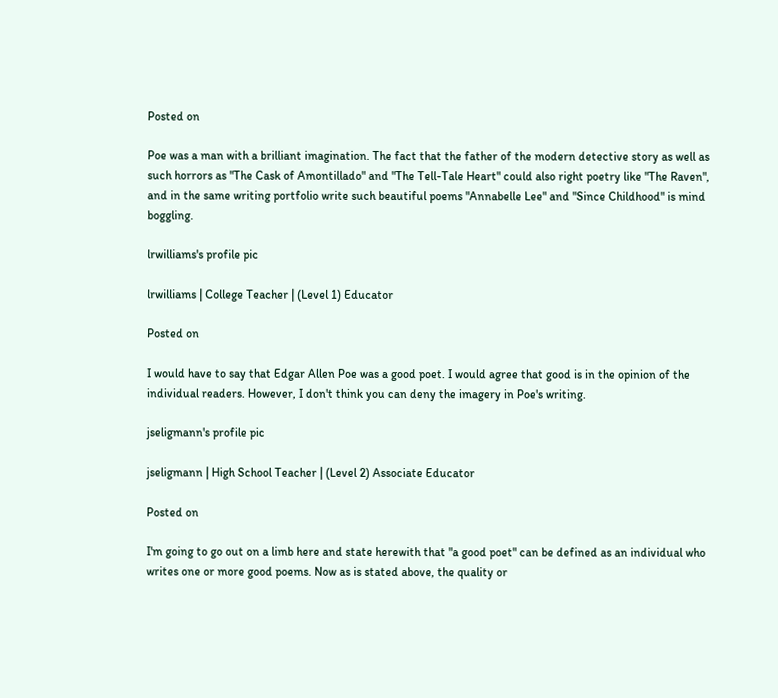Posted on

Poe was a man with a brilliant imagination. The fact that the father of the modern detective story as well as such horrors as "The Cask of Amontillado" and "The Tell-Tale Heart" could also right poetry like "The Raven", and in the same writing portfolio write such beautiful poems "Annabelle Lee" and "Since Childhood" is mind boggling.

lrwilliams's profile pic

lrwilliams | College Teacher | (Level 1) Educator

Posted on

I would have to say that Edgar Allen Poe was a good poet. I would agree that good is in the opinion of the individual readers. However, I don't think you can deny the imagery in Poe's writing.

jseligmann's profile pic

jseligmann | High School Teacher | (Level 2) Associate Educator

Posted on

I'm going to go out on a limb here and state herewith that "a good poet" can be defined as an individual who writes one or more good poems. Now as is stated above, the quality or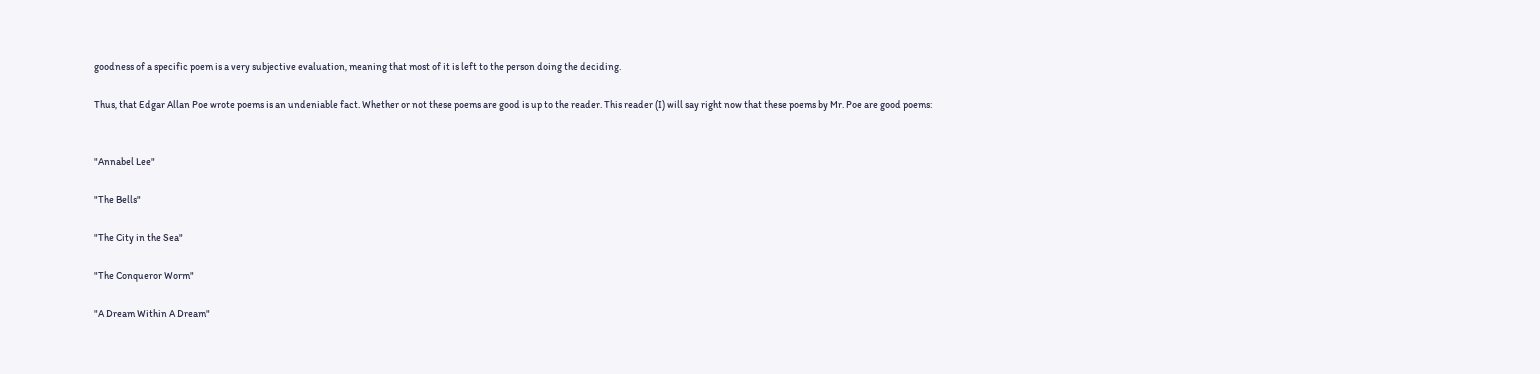goodness of a specific poem is a very subjective evaluation, meaning that most of it is left to the person doing the deciding.

Thus, that Edgar Allan Poe wrote poems is an undeniable fact. Whether or not these poems are good is up to the reader. This reader (I) will say right now that these poems by Mr. Poe are good poems:


"Annabel Lee"

"The Bells"

"The City in the Sea"

"The Conqueror Worm"

"A Dream Within A Dream"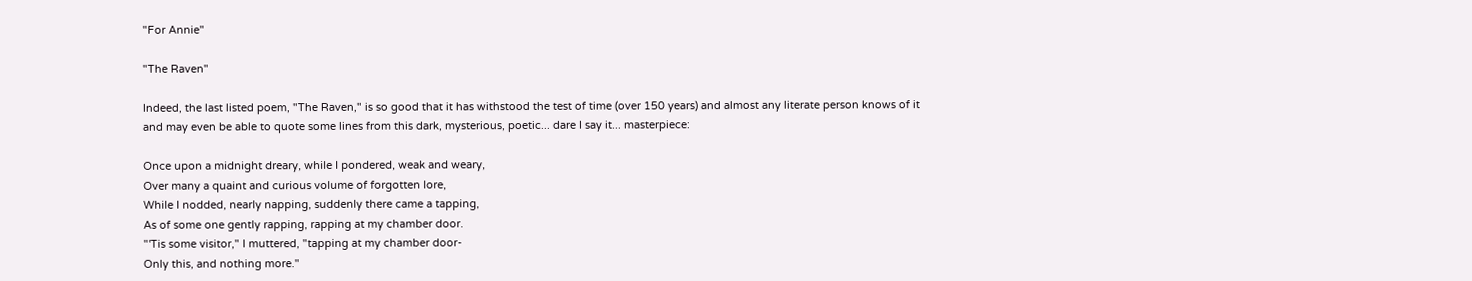"For Annie"

"The Raven"

Indeed, the last listed poem, "The Raven," is so good that it has withstood the test of time (over 150 years) and almost any literate person knows of it and may even be able to quote some lines from this dark, mysterious, poetic... dare I say it... masterpiece:

Once upon a midnight dreary, while I pondered, weak and weary,
Over many a quaint and curious volume of forgotten lore,
While I nodded, nearly napping, suddenly there came a tapping,
As of some one gently rapping, rapping at my chamber door.
"'Tis some visitor," I muttered, "tapping at my chamber door-
Only this, and nothing more."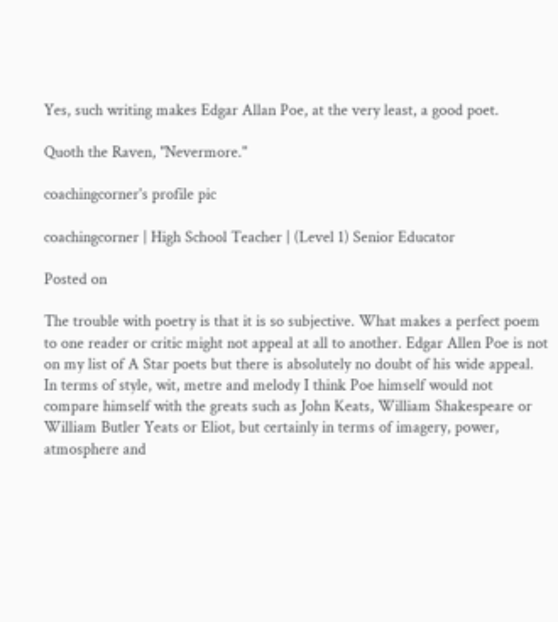Yes, such writing makes Edgar Allan Poe, at the very least, a good poet.

Quoth the Raven, "Nevermore."

coachingcorner's profile pic

coachingcorner | High School Teacher | (Level 1) Senior Educator

Posted on

The trouble with poetry is that it is so subjective. What makes a perfect poem to one reader or critic might not appeal at all to another. Edgar Allen Poe is not on my list of A Star poets but there is absolutely no doubt of his wide appeal. In terms of style, wit, metre and melody I think Poe himself would not compare himself with the greats such as John Keats, William Shakespeare or William Butler Yeats or Eliot, but certainly in terms of imagery, power, atmosphere and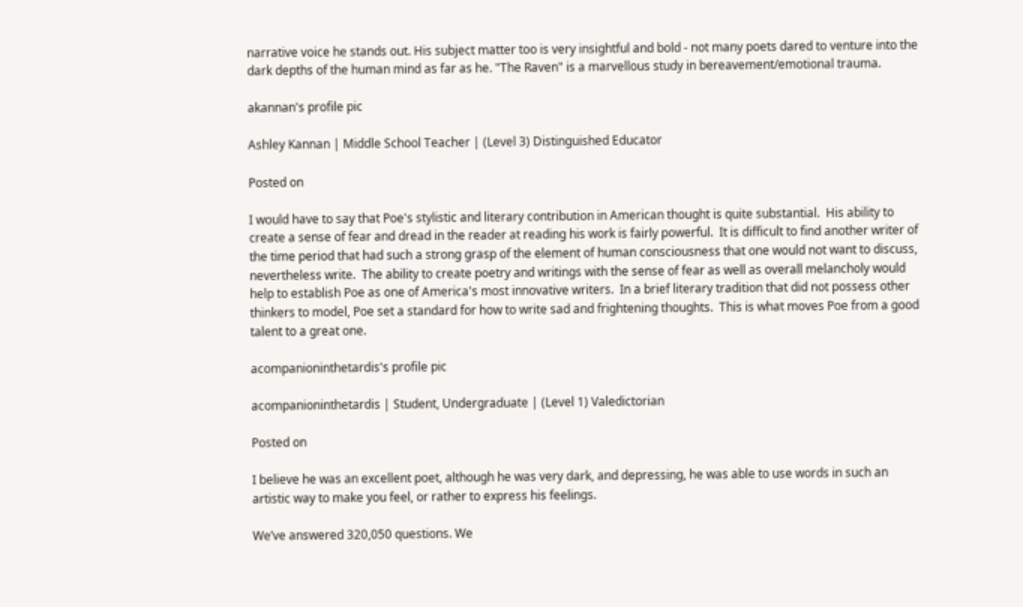narrative voice he stands out. His subject matter too is very insightful and bold - not many poets dared to venture into the dark depths of the human mind as far as he. "The Raven" is a marvellous study in bereavement/emotional trauma.

akannan's profile pic

Ashley Kannan | Middle School Teacher | (Level 3) Distinguished Educator

Posted on

I would have to say that Poe's stylistic and literary contribution in American thought is quite substantial.  His ability to create a sense of fear and dread in the reader at reading his work is fairly powerful.  It is difficult to find another writer of the time period that had such a strong grasp of the element of human consciousness that one would not want to discuss, nevertheless write.  The ability to create poetry and writings with the sense of fear as well as overall melancholy would help to establish Poe as one of America's most innovative writers.  In a brief literary tradition that did not possess other thinkers to model, Poe set a standard for how to write sad and frightening thoughts.  This is what moves Poe from a good talent to a great one.

acompanioninthetardis's profile pic

acompanioninthetardis | Student, Undergraduate | (Level 1) Valedictorian

Posted on

I believe he was an excellent poet, although he was very dark, and depressing, he was able to use words in such an artistic way to make you feel, or rather to express his feelings.

We’ve answered 320,050 questions. We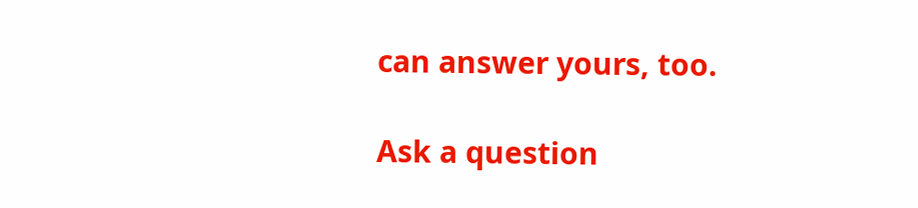can answer yours, too.

Ask a question